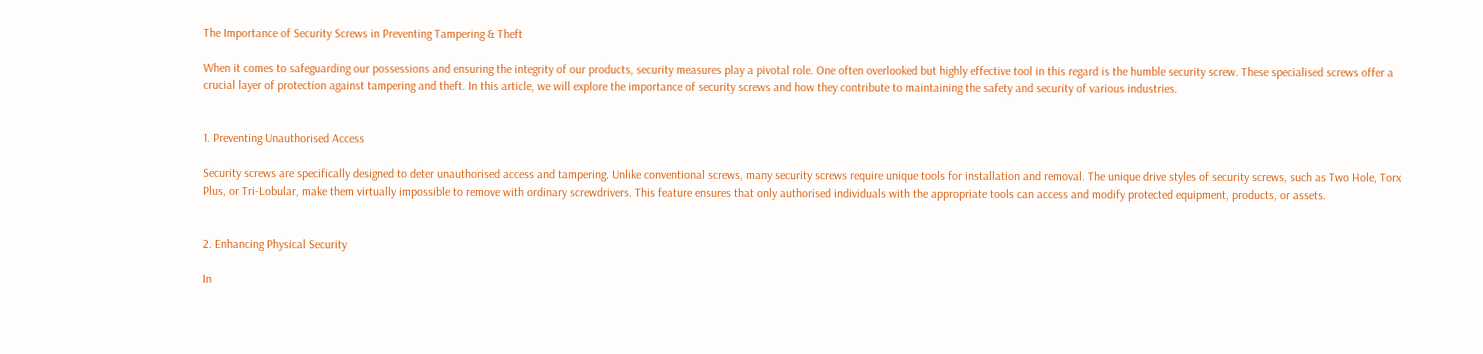The Importance of Security Screws in Preventing Tampering & Theft

When it comes to safeguarding our possessions and ensuring the integrity of our products, security measures play a pivotal role. One often overlooked but highly effective tool in this regard is the humble security screw. These specialised screws offer a crucial layer of protection against tampering and theft. In this article, we will explore the importance of security screws and how they contribute to maintaining the safety and security of various industries.


1. Preventing Unauthorised Access

Security screws are specifically designed to deter unauthorised access and tampering. Unlike conventional screws, many security screws require unique tools for installation and removal. The unique drive styles of security screws, such as Two Hole, Torx Plus, or Tri-Lobular, make them virtually impossible to remove with ordinary screwdrivers. This feature ensures that only authorised individuals with the appropriate tools can access and modify protected equipment, products, or assets.


2. Enhancing Physical Security

In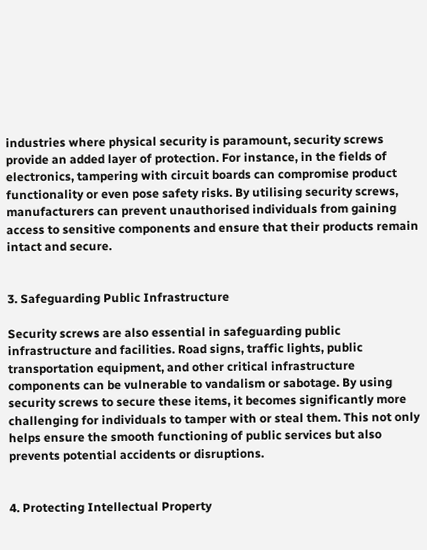industries where physical security is paramount, security screws provide an added layer of protection. For instance, in the fields of electronics, tampering with circuit boards can compromise product functionality or even pose safety risks. By utilising security screws, manufacturers can prevent unauthorised individuals from gaining access to sensitive components and ensure that their products remain intact and secure.


3. Safeguarding Public Infrastructure

Security screws are also essential in safeguarding public infrastructure and facilities. Road signs, traffic lights, public transportation equipment, and other critical infrastructure components can be vulnerable to vandalism or sabotage. By using security screws to secure these items, it becomes significantly more challenging for individuals to tamper with or steal them. This not only helps ensure the smooth functioning of public services but also prevents potential accidents or disruptions.


4. Protecting Intellectual Property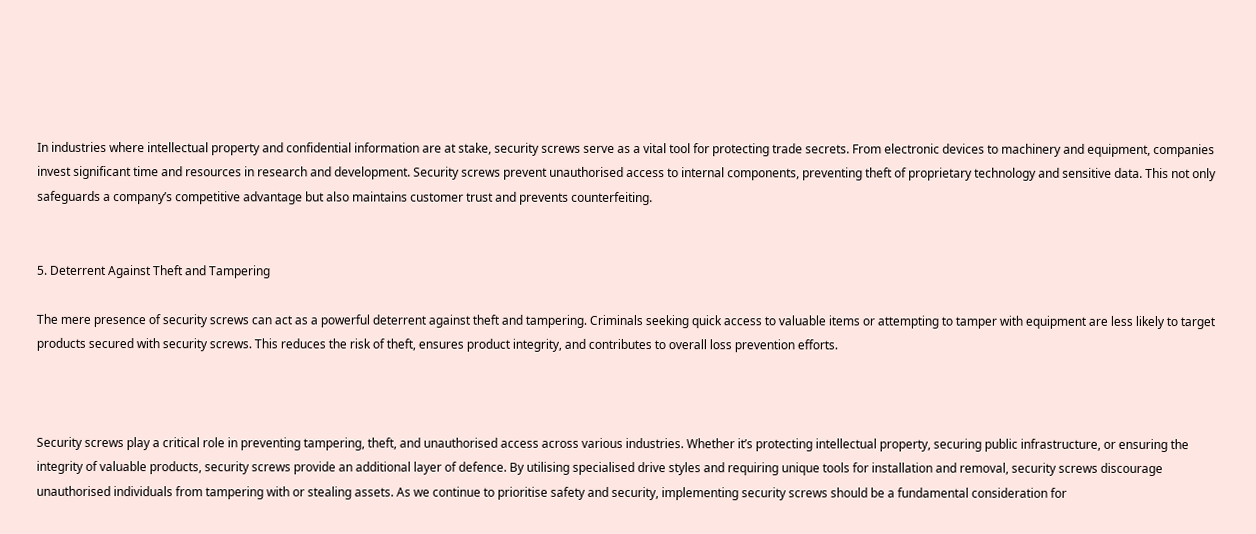In industries where intellectual property and confidential information are at stake, security screws serve as a vital tool for protecting trade secrets. From electronic devices to machinery and equipment, companies invest significant time and resources in research and development. Security screws prevent unauthorised access to internal components, preventing theft of proprietary technology and sensitive data. This not only safeguards a company’s competitive advantage but also maintains customer trust and prevents counterfeiting.


5. Deterrent Against Theft and Tampering

The mere presence of security screws can act as a powerful deterrent against theft and tampering. Criminals seeking quick access to valuable items or attempting to tamper with equipment are less likely to target products secured with security screws. This reduces the risk of theft, ensures product integrity, and contributes to overall loss prevention efforts.



Security screws play a critical role in preventing tampering, theft, and unauthorised access across various industries. Whether it’s protecting intellectual property, securing public infrastructure, or ensuring the integrity of valuable products, security screws provide an additional layer of defence. By utilising specialised drive styles and requiring unique tools for installation and removal, security screws discourage unauthorised individuals from tampering with or stealing assets. As we continue to prioritise safety and security, implementing security screws should be a fundamental consideration for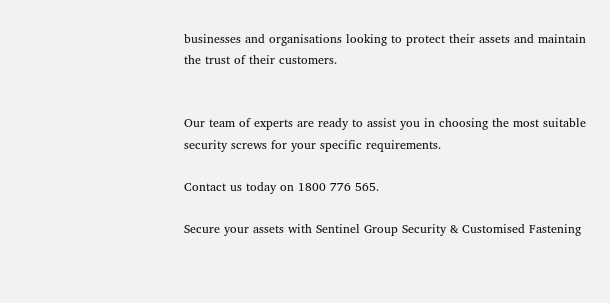businesses and organisations looking to protect their assets and maintain the trust of their customers.


Our team of experts are ready to assist you in choosing the most suitable security screws for your specific requirements.

Contact us today on 1800 776 565.

Secure your assets with Sentinel Group Security & Customised Fastening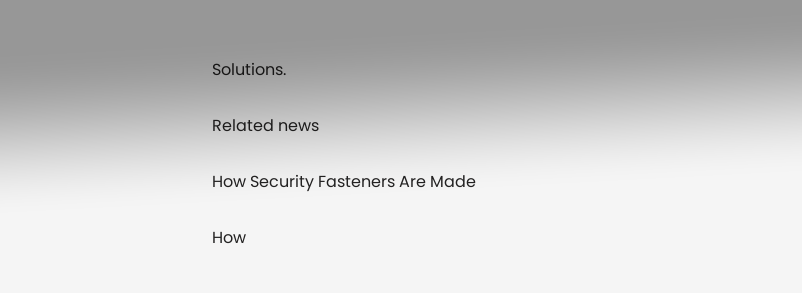Solutions.

Related news

How Security Fasteners Are Made

How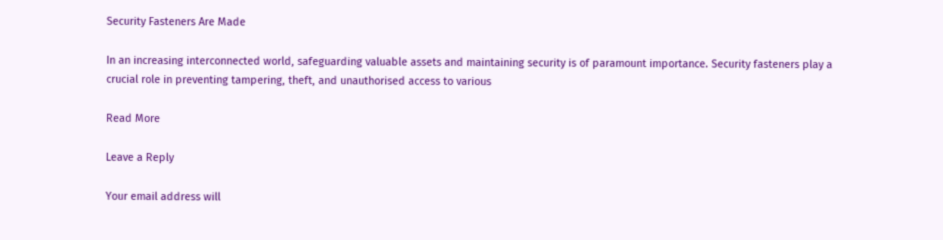Security Fasteners Are Made

In an increasing interconnected world, safeguarding valuable assets and maintaining security is of paramount importance. Security fasteners play a crucial role in preventing tampering, theft, and unauthorised access to various

Read More

Leave a Reply

Your email address will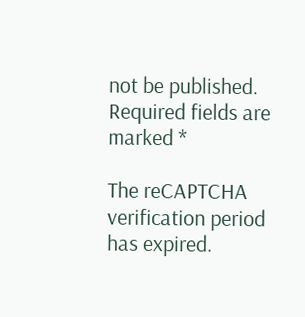not be published. Required fields are marked *

The reCAPTCHA verification period has expired.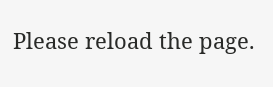Please reload the page.